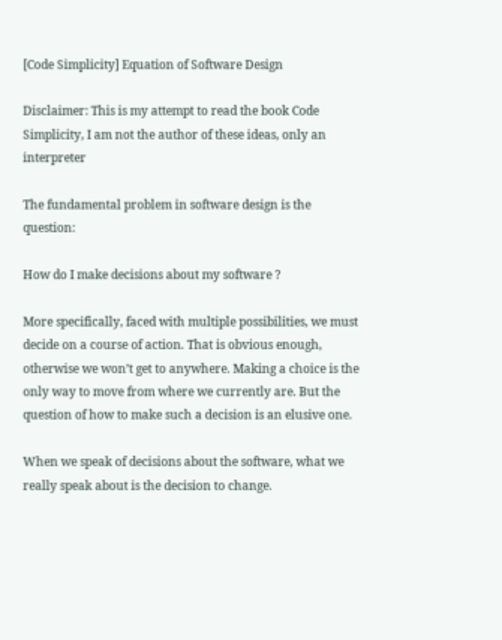[Code Simplicity] Equation of Software Design

Disclaimer: This is my attempt to read the book Code Simplicity, I am not the author of these ideas, only an interpreter

The fundamental problem in software design is the question:

How do I make decisions about my software ?

More specifically, faced with multiple possibilities, we must decide on a course of action. That is obvious enough, otherwise we won’t get to anywhere. Making a choice is the only way to move from where we currently are. But the question of how to make such a decision is an elusive one.

When we speak of decisions about the software, what we really speak about is the decision to change.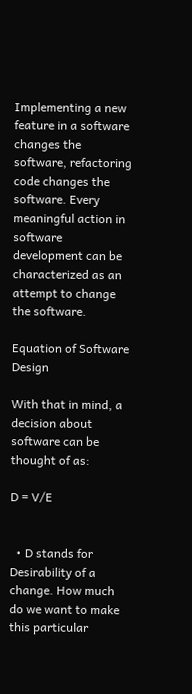Implementing a new feature in a software changes the software, refactoring code changes the software. Every meaningful action in software development can be characterized as an attempt to change the software.

Equation of Software Design

With that in mind, a decision about software can be thought of as:

D = V/E


  • D stands for Desirability of a change. How much do we want to make this particular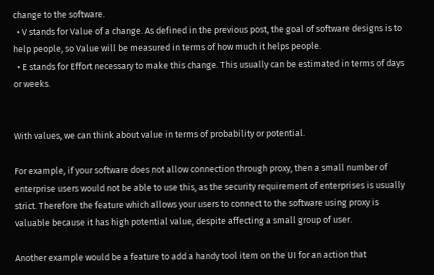change to the software.
  • V stands for Value of a change. As defined in the previous post, the goal of software designs is to help people, so Value will be measured in terms of how much it helps people.
  • E stands for Effort necessary to make this change. This usually can be estimated in terms of days or weeks.


With values, we can think about value in terms of probability or potential.

For example, if your software does not allow connection through proxy, then a small number of enterprise users would not be able to use this, as the security requirement of enterprises is usually strict. Therefore the feature which allows your users to connect to the software using proxy is valuable because it has high potential value, despite affecting a small group of user.

Another example would be a feature to add a handy tool item on the UI for an action that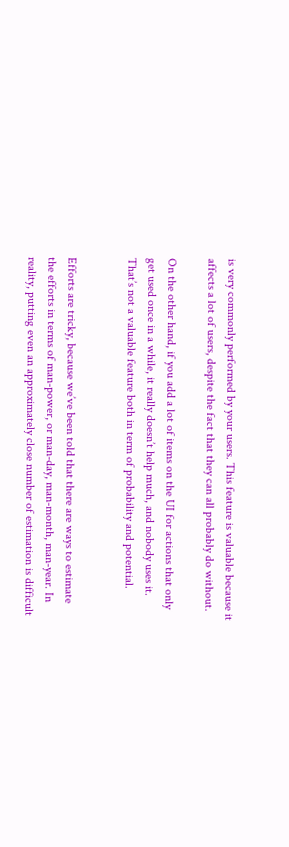is very commonly performed by your users. This feature is valuable because it affects a lot of users, despite the fact that they can all probably do without.

On the other hand, if you add a lot of items on the UI for actions that only get used once in a while, it really doesn’t help much, and nobody uses it. That’s not a valuable feature both in term of probability and potential.


Efforts are tricky, because we’ve been told that there are ways to estimate the efforts in terms of man-power, or man-day, man-month, man-year. In reality, putting even an approximately close number of estimation is difficult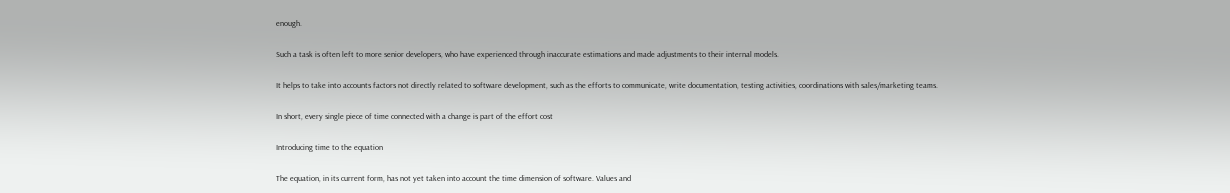enough.

Such a task is often left to more senior developers, who have experienced through inaccurate estimations and made adjustments to their internal models.

It helps to take into accounts factors not directly related to software development, such as the efforts to communicate, write documentation, testing activities, coordinations with sales/marketing teams.

In short, every single piece of time connected with a change is part of the effort cost

Introducing time to the equation

The equation, in its current form, has not yet taken into account the time dimension of software. Values and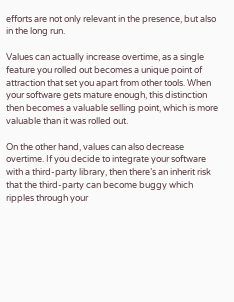efforts are not only relevant in the presence, but also in the long run.

Values can actually increase overtime, as a single feature you rolled out becomes a unique point of attraction that set you apart from other tools. When your software gets mature enough, this distinction then becomes a valuable selling point, which is more valuable than it was rolled out.

On the other hand, values can also decrease overtime. If you decide to integrate your software with a third-party library, then there’s an inherit risk that the third-party can become buggy which ripples through your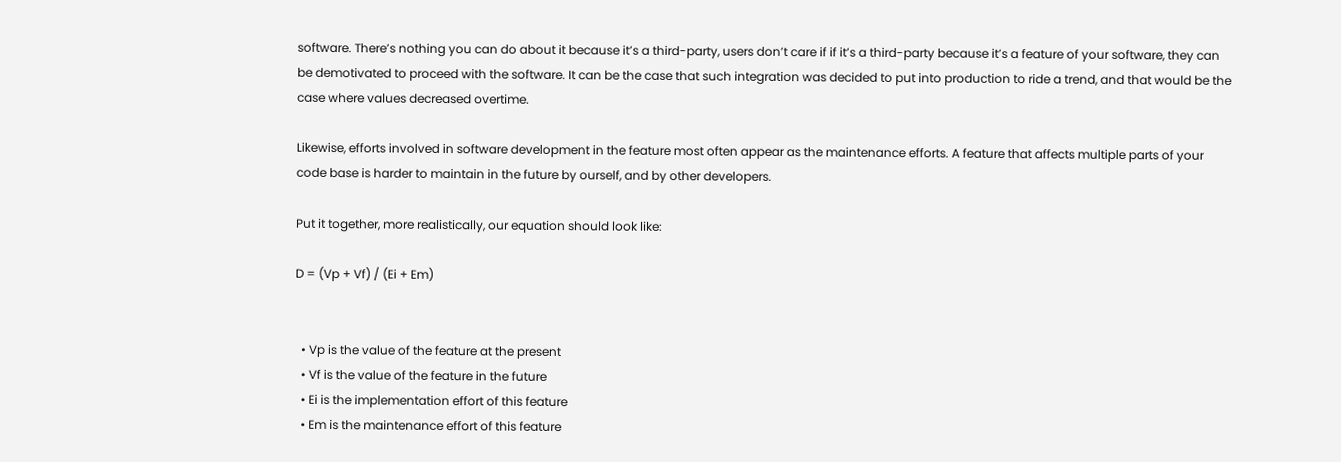software. There’s nothing you can do about it because it’s a third-party, users don’t care if if it’s a third-party because it’s a feature of your software, they can be demotivated to proceed with the software. It can be the case that such integration was decided to put into production to ride a trend, and that would be the case where values decreased overtime.

Likewise, efforts involved in software development in the feature most often appear as the maintenance efforts. A feature that affects multiple parts of your code base is harder to maintain in the future by ourself, and by other developers.

Put it together, more realistically, our equation should look like:

D = (Vp + Vf) / (Ei + Em)


  • Vp is the value of the feature at the present
  • Vf is the value of the feature in the future
  • Ei is the implementation effort of this feature
  • Em is the maintenance effort of this feature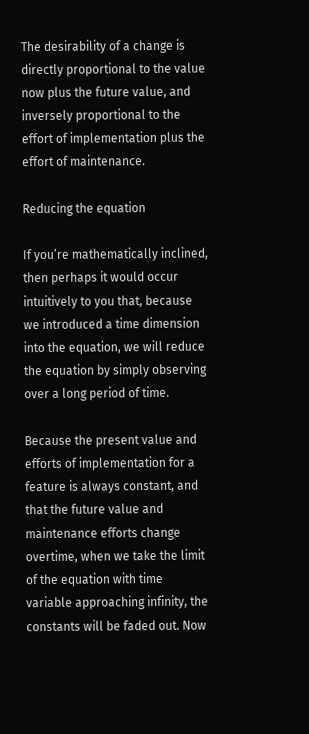The desirability of a change is directly proportional to the value now plus the future value, and inversely proportional to the effort of implementation plus the effort of maintenance.

Reducing the equation

If you’re mathematically inclined, then perhaps it would occur intuitively to you that, because we introduced a time dimension into the equation, we will reduce the equation by simply observing over a long period of time.

Because the present value and efforts of implementation for a feature is always constant, and that the future value and maintenance efforts change overtime, when we take the limit of the equation with time variable approaching infinity, the constants will be faded out. Now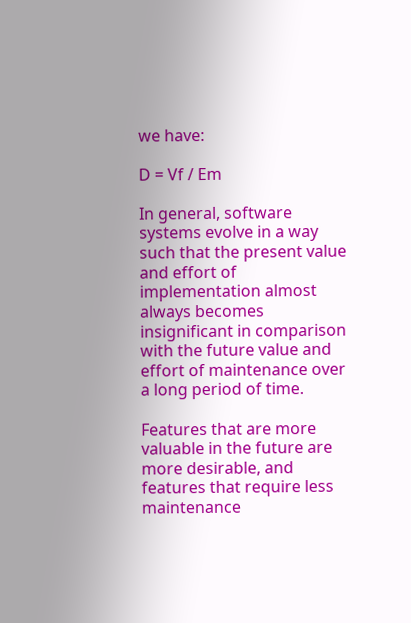we have:

D = Vf / Em

In general, software systems evolve in a way such that the present value and effort of implementation almost always becomes insignificant in comparison with the future value and effort of maintenance over a long period of time.

Features that are more valuable in the future are more desirable, and features that require less maintenance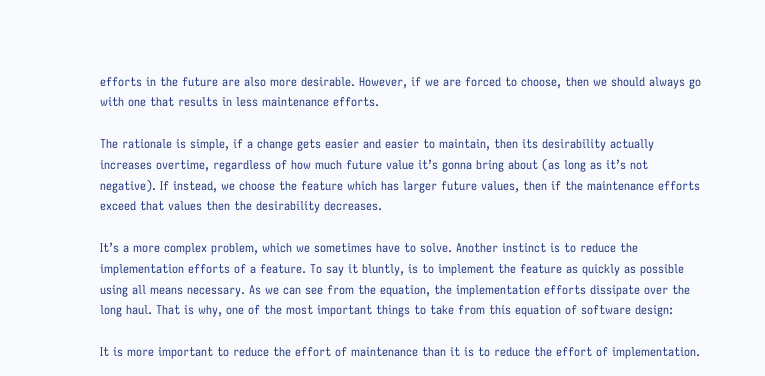efforts in the future are also more desirable. However, if we are forced to choose, then we should always go with one that results in less maintenance efforts.

The rationale is simple, if a change gets easier and easier to maintain, then its desirability actually increases overtime, regardless of how much future value it’s gonna bring about (as long as it’s not negative). If instead, we choose the feature which has larger future values, then if the maintenance efforts exceed that values then the desirability decreases.

It’s a more complex problem, which we sometimes have to solve. Another instinct is to reduce the implementation efforts of a feature. To say it bluntly, is to implement the feature as quickly as possible using all means necessary. As we can see from the equation, the implementation efforts dissipate over the long haul. That is why, one of the most important things to take from this equation of software design:

It is more important to reduce the effort of maintenance than it is to reduce the effort of implementation.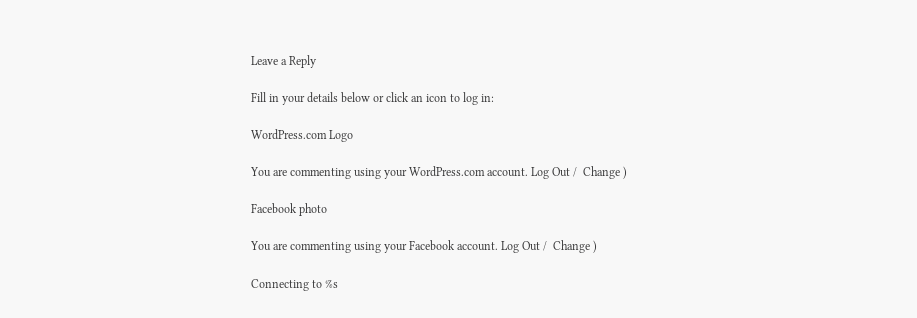Leave a Reply

Fill in your details below or click an icon to log in:

WordPress.com Logo

You are commenting using your WordPress.com account. Log Out /  Change )

Facebook photo

You are commenting using your Facebook account. Log Out /  Change )

Connecting to %s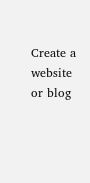Create a website or blog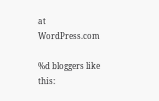at WordPress.com

%d bloggers like this: